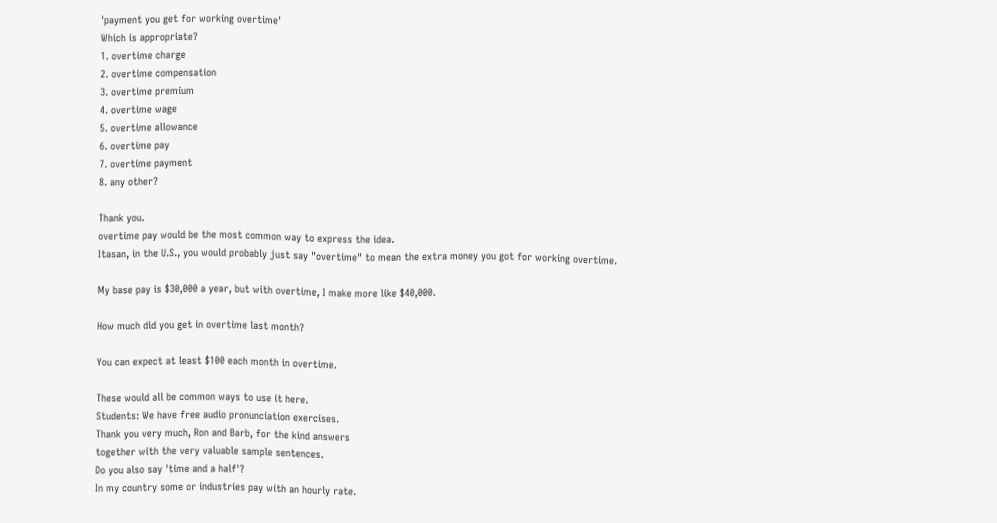'payment you get for working overtime'
Which is appropriate?
1. overtime charge
2. overtime compensation
3. overtime premium
4. overtime wage
5. overtime allowance
6. overtime pay
7. overtime payment
8. any other?

Thank you.
overtime pay would be the most common way to express the idea.
Itasan, in the U.S., you would probably just say "overtime" to mean the extra money you got for working overtime.

My base pay is $30,000 a year, but with overtime, I make more like $40,000.

How much did you get in overtime last month?

You can expect at least $100 each month in overtime.

These would all be common ways to use it here.
Students: We have free audio pronunciation exercises.
Thank you very much, Ron and Barb, for the kind answers
together with the very valuable sample sentences.
Do you also say 'time and a half'?
In my country some or industries pay with an hourly rate.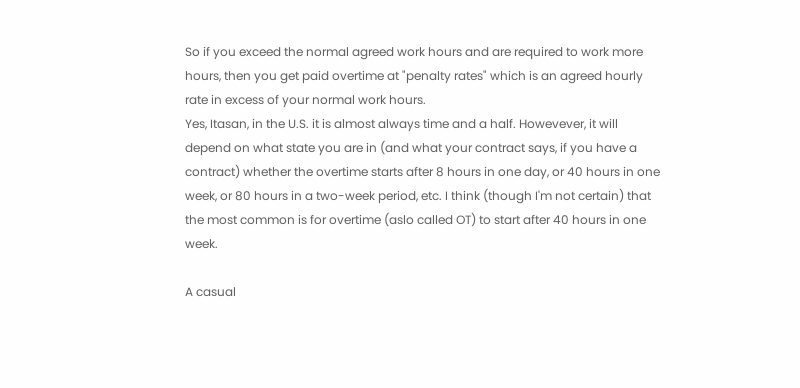So if you exceed the normal agreed work hours and are required to work more hours, then you get paid overtime at "penalty rates" which is an agreed hourly rate in excess of your normal work hours.
Yes, Itasan, in the U.S. it is almost always time and a half. Howevever, it will depend on what state you are in (and what your contract says, if you have a contract) whether the overtime starts after 8 hours in one day, or 40 hours in one week, or 80 hours in a two-week period, etc. I think (though I'm not certain) that the most common is for overtime (aslo called OT) to start after 40 hours in one week.

A casual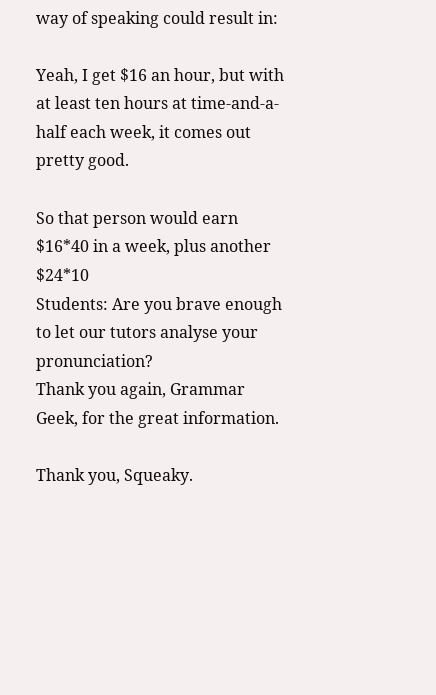way of speaking could result in:

Yeah, I get $16 an hour, but with at least ten hours at time-and-a-half each week, it comes out pretty good.

So that person would earn $16*40 in a week, plus another $24*10
Students: Are you brave enough to let our tutors analyse your pronunciation?
Thank you again, Grammar Geek, for the great information.

Thank you, Squeaky.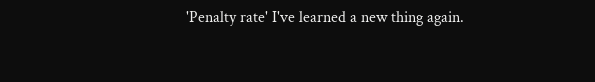'Penalty rate' I've learned a new thing again.